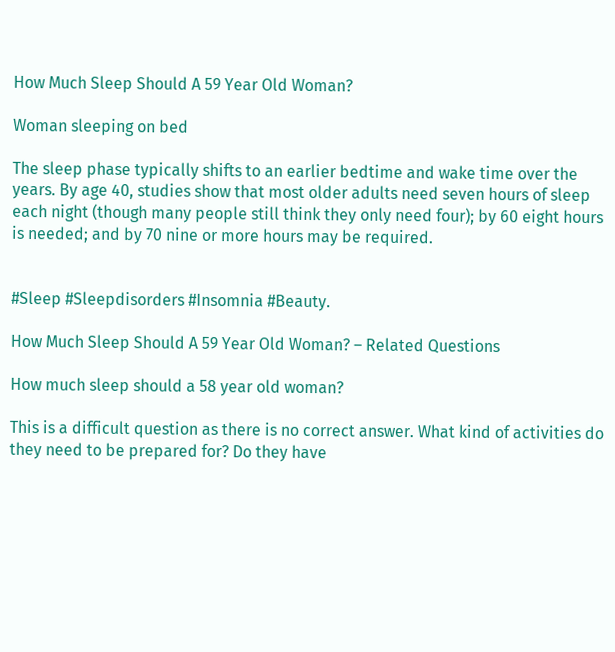How Much Sleep Should A 59 Year Old Woman?

Woman sleeping on bed

The sleep phase typically shifts to an earlier bedtime and wake time over the years. By age 40, studies show that most older adults need seven hours of sleep each night (though many people still think they only need four); by 60 eight hours is needed; and by 70 nine or more hours may be required.


#Sleep #Sleepdisorders #Insomnia #Beauty.

How Much Sleep Should A 59 Year Old Woman? – Related Questions

How much sleep should a 58 year old woman?

This is a difficult question as there is no correct answer. What kind of activities do they need to be prepared for? Do they have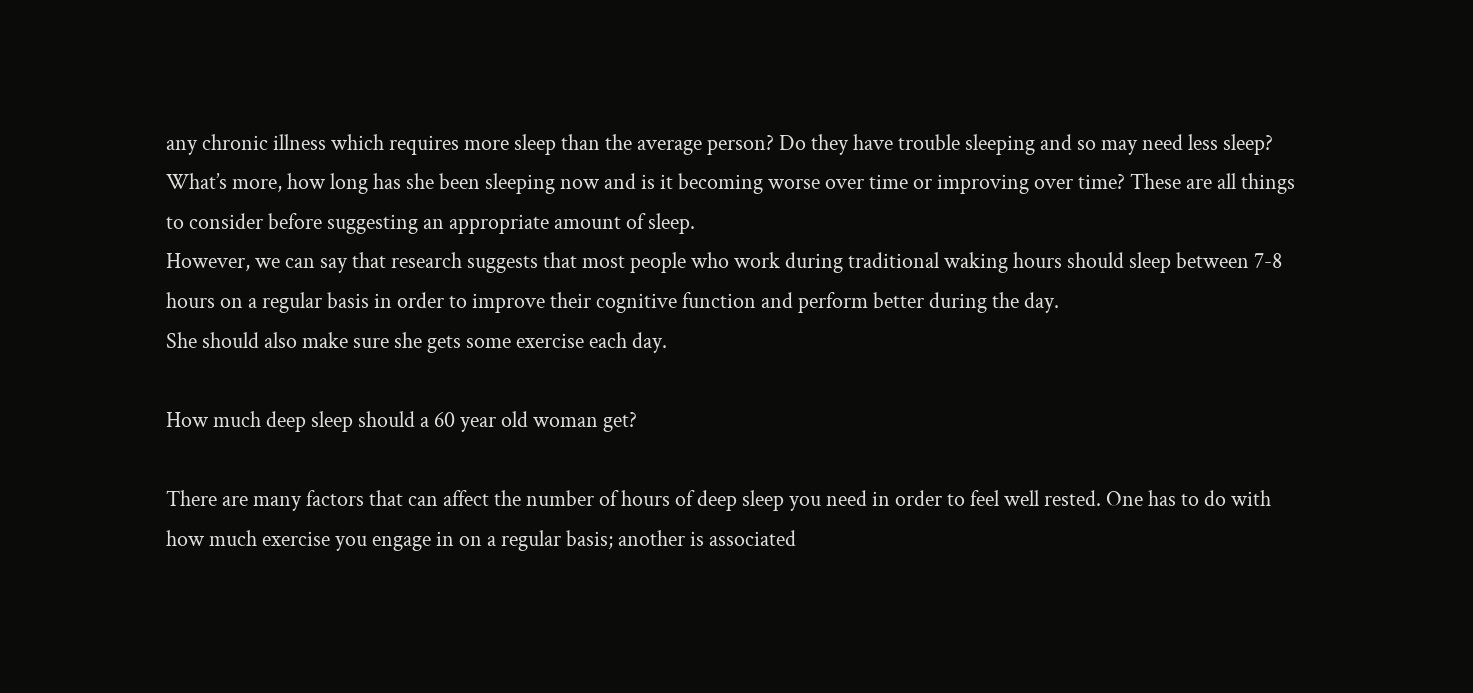any chronic illness which requires more sleep than the average person? Do they have trouble sleeping and so may need less sleep?
What’s more, how long has she been sleeping now and is it becoming worse over time or improving over time? These are all things to consider before suggesting an appropriate amount of sleep.
However, we can say that research suggests that most people who work during traditional waking hours should sleep between 7-8 hours on a regular basis in order to improve their cognitive function and perform better during the day.
She should also make sure she gets some exercise each day.

How much deep sleep should a 60 year old woman get?

There are many factors that can affect the number of hours of deep sleep you need in order to feel well rested. One has to do with how much exercise you engage in on a regular basis; another is associated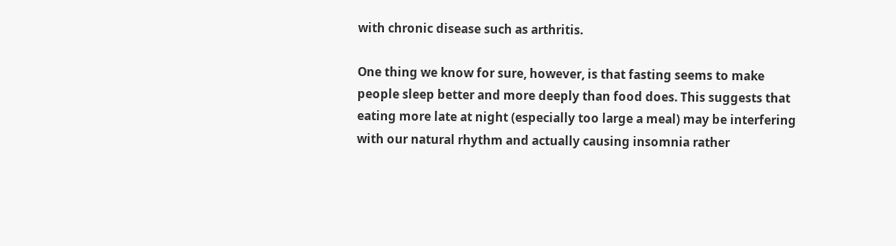with chronic disease such as arthritis.

One thing we know for sure, however, is that fasting seems to make people sleep better and more deeply than food does. This suggests that eating more late at night (especially too large a meal) may be interfering with our natural rhythm and actually causing insomnia rather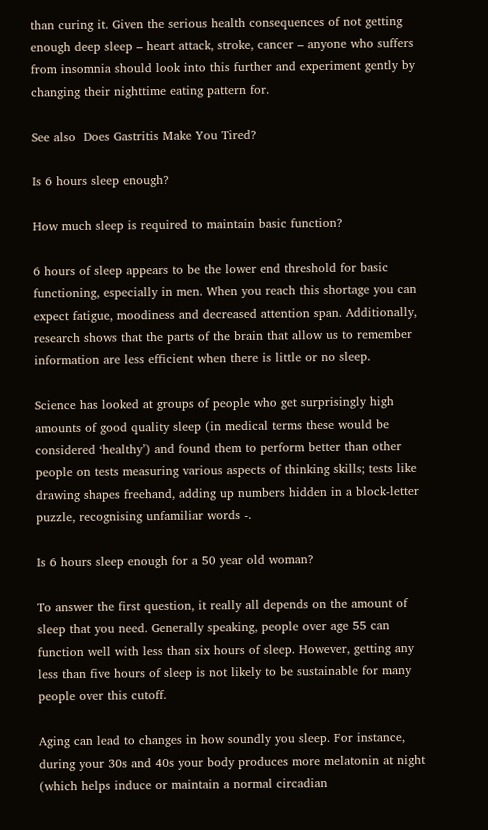than curing it. Given the serious health consequences of not getting enough deep sleep – heart attack, stroke, cancer – anyone who suffers from insomnia should look into this further and experiment gently by changing their nighttime eating pattern for.

See also  Does Gastritis Make You Tired?

Is 6 hours sleep enough?

How much sleep is required to maintain basic function?

6 hours of sleep appears to be the lower end threshold for basic functioning, especially in men. When you reach this shortage you can expect fatigue, moodiness and decreased attention span. Additionally, research shows that the parts of the brain that allow us to remember information are less efficient when there is little or no sleep.

Science has looked at groups of people who get surprisingly high amounts of good quality sleep (in medical terms these would be considered ‘healthy’) and found them to perform better than other people on tests measuring various aspects of thinking skills; tests like drawing shapes freehand, adding up numbers hidden in a block-letter puzzle, recognising unfamiliar words -.

Is 6 hours sleep enough for a 50 year old woman?

To answer the first question, it really all depends on the amount of sleep that you need. Generally speaking, people over age 55 can function well with less than six hours of sleep. However, getting any less than five hours of sleep is not likely to be sustainable for many people over this cutoff.

Aging can lead to changes in how soundly you sleep. For instance, during your 30s and 40s your body produces more melatonin at night (which helps induce or maintain a normal circadian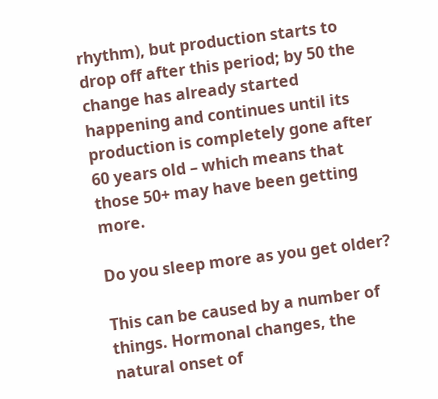rhythm), but production starts to drop off after this period; by 50 the change has already started happening and continues until its production is completely gone after 60 years old – which means that those 50+ may have been getting more.

Do you sleep more as you get older?

This can be caused by a number of things. Hormonal changes, the natural onset of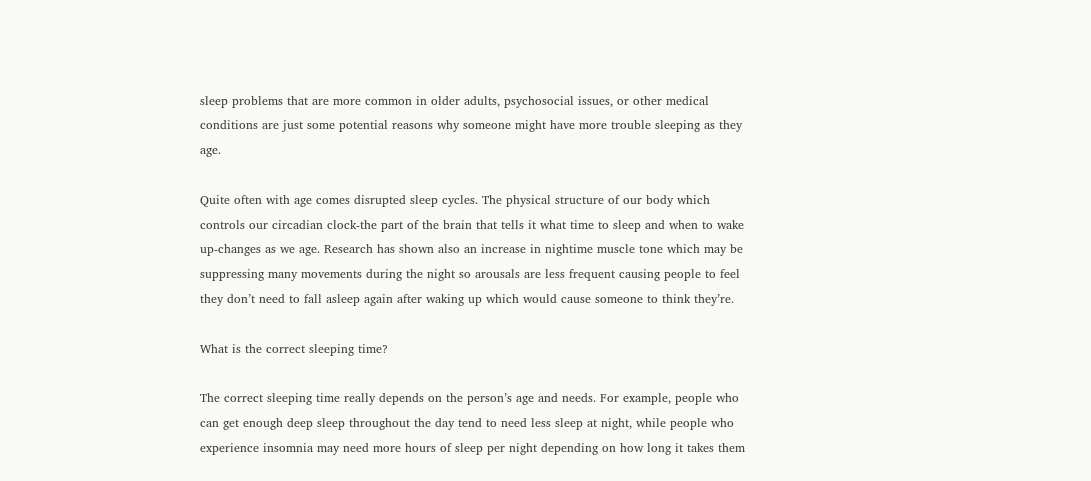sleep problems that are more common in older adults, psychosocial issues, or other medical conditions are just some potential reasons why someone might have more trouble sleeping as they age.

Quite often with age comes disrupted sleep cycles. The physical structure of our body which controls our circadian clock-the part of the brain that tells it what time to sleep and when to wake up-changes as we age. Research has shown also an increase in nightime muscle tone which may be suppressing many movements during the night so arousals are less frequent causing people to feel they don’t need to fall asleep again after waking up which would cause someone to think they’re.

What is the correct sleeping time?

The correct sleeping time really depends on the person’s age and needs. For example, people who can get enough deep sleep throughout the day tend to need less sleep at night, while people who experience insomnia may need more hours of sleep per night depending on how long it takes them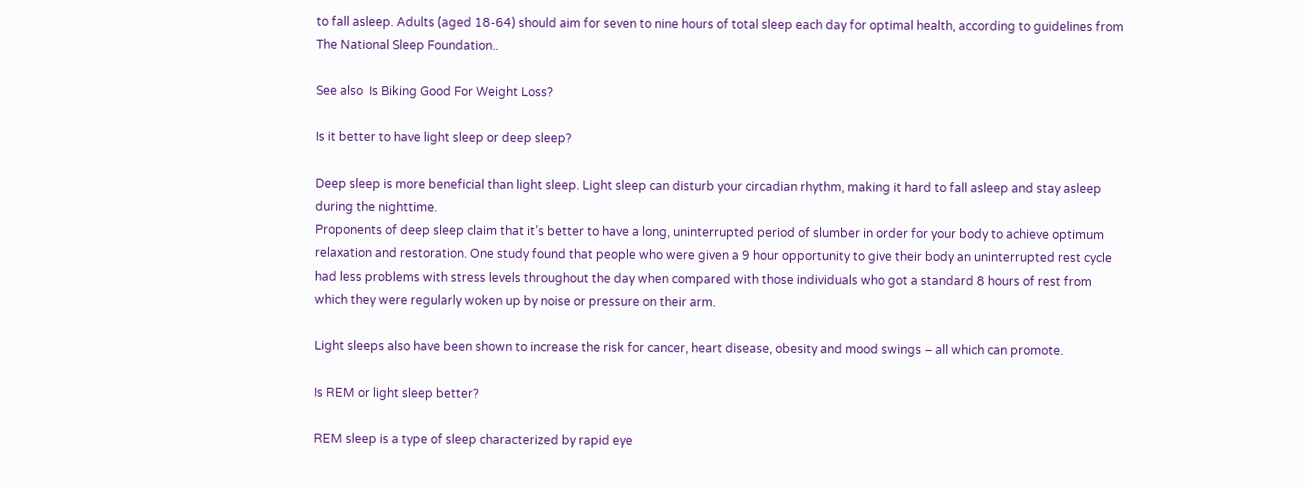to fall asleep. Adults (aged 18-64) should aim for seven to nine hours of total sleep each day for optimal health, according to guidelines from The National Sleep Foundation..

See also  Is Biking Good For Weight Loss?

Is it better to have light sleep or deep sleep?

Deep sleep is more beneficial than light sleep. Light sleep can disturb your circadian rhythm, making it hard to fall asleep and stay asleep during the nighttime.
Proponents of deep sleep claim that it’s better to have a long, uninterrupted period of slumber in order for your body to achieve optimum relaxation and restoration. One study found that people who were given a 9 hour opportunity to give their body an uninterrupted rest cycle had less problems with stress levels throughout the day when compared with those individuals who got a standard 8 hours of rest from which they were regularly woken up by noise or pressure on their arm.

Light sleeps also have been shown to increase the risk for cancer, heart disease, obesity and mood swings – all which can promote.

Is REM or light sleep better?

REM sleep is a type of sleep characterized by rapid eye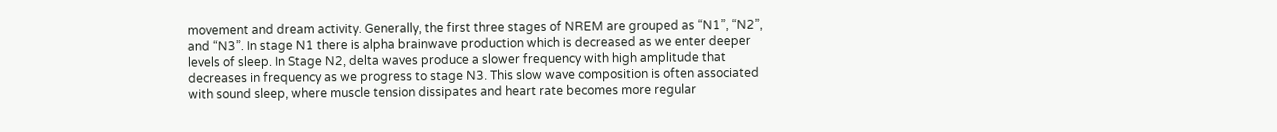movement and dream activity. Generally, the first three stages of NREM are grouped as “N1”, “N2”, and “N3”. In stage N1 there is alpha brainwave production which is decreased as we enter deeper levels of sleep. In Stage N2, delta waves produce a slower frequency with high amplitude that decreases in frequency as we progress to stage N3. This slow wave composition is often associated with sound sleep, where muscle tension dissipates and heart rate becomes more regular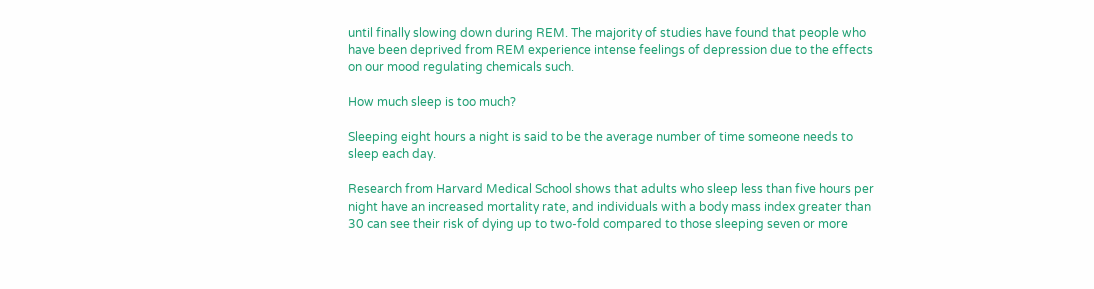until finally slowing down during REM. The majority of studies have found that people who have been deprived from REM experience intense feelings of depression due to the effects on our mood regulating chemicals such.

How much sleep is too much?

Sleeping eight hours a night is said to be the average number of time someone needs to sleep each day.

Research from Harvard Medical School shows that adults who sleep less than five hours per night have an increased mortality rate, and individuals with a body mass index greater than 30 can see their risk of dying up to two-fold compared to those sleeping seven or more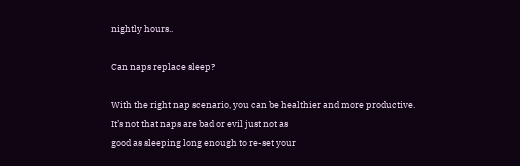nightly hours..

Can naps replace sleep?

With the right nap scenario, you can be healthier and more productive. It’s not that naps are bad or evil just not as
good as sleeping long enough to re-set your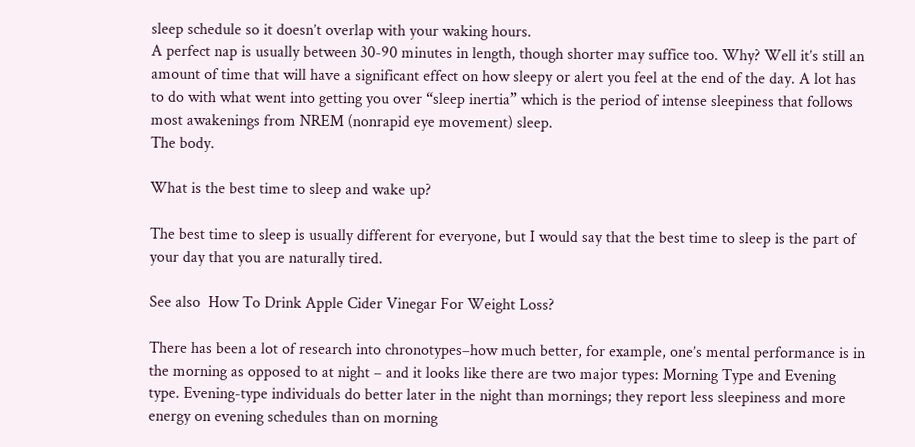sleep schedule so it doesn’t overlap with your waking hours.
A perfect nap is usually between 30-90 minutes in length, though shorter may suffice too. Why? Well it’s still an amount of time that will have a significant effect on how sleepy or alert you feel at the end of the day. A lot has to do with what went into getting you over “sleep inertia” which is the period of intense sleepiness that follows most awakenings from NREM (nonrapid eye movement) sleep.
The body.

What is the best time to sleep and wake up?

The best time to sleep is usually different for everyone, but I would say that the best time to sleep is the part of your day that you are naturally tired.

See also  How To Drink Apple Cider Vinegar For Weight Loss?

There has been a lot of research into chronotypes–how much better, for example, one’s mental performance is in the morning as opposed to at night – and it looks like there are two major types: Morning Type and Evening type. Evening-type individuals do better later in the night than mornings; they report less sleepiness and more energy on evening schedules than on morning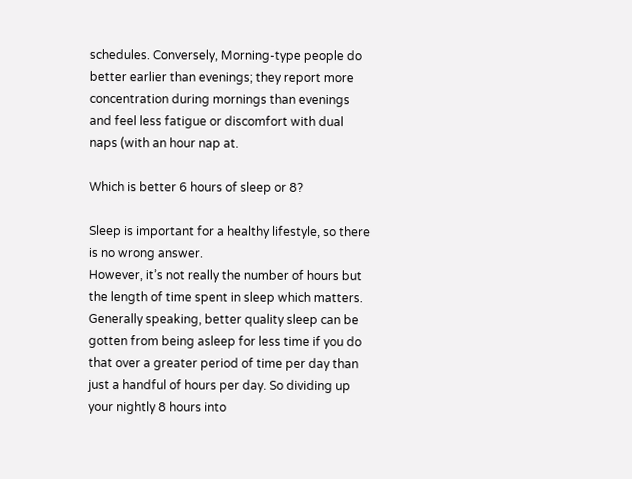schedules. Conversely, Morning-type people do better earlier than evenings; they report more concentration during mornings than evenings and feel less fatigue or discomfort with dual naps (with an hour nap at.

Which is better 6 hours of sleep or 8?

Sleep is important for a healthy lifestyle, so there is no wrong answer.
However, it’s not really the number of hours but the length of time spent in sleep which matters. Generally speaking, better quality sleep can be gotten from being asleep for less time if you do that over a greater period of time per day than just a handful of hours per day. So dividing up your nightly 8 hours into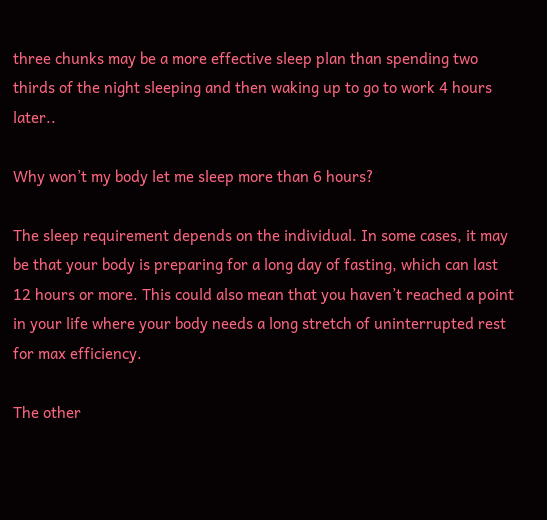three chunks may be a more effective sleep plan than spending two thirds of the night sleeping and then waking up to go to work 4 hours later..

Why won’t my body let me sleep more than 6 hours?

The sleep requirement depends on the individual. In some cases, it may be that your body is preparing for a long day of fasting, which can last 12 hours or more. This could also mean that you haven’t reached a point in your life where your body needs a long stretch of uninterrupted rest for max efficiency.

The other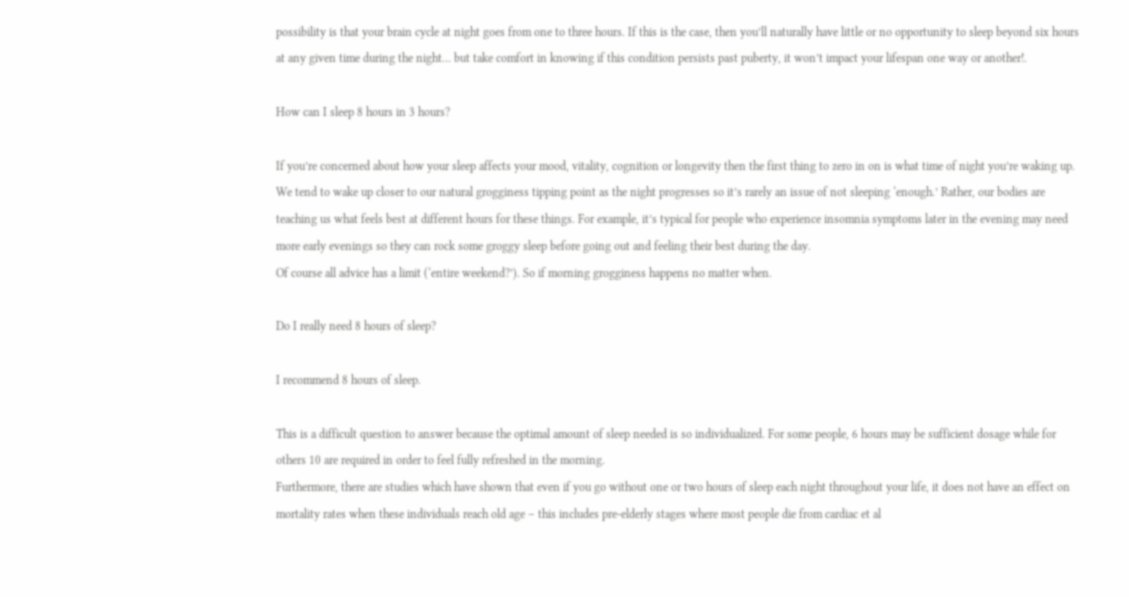possibility is that your brain cycle at night goes from one to three hours. If this is the case, then you’ll naturally have little or no opportunity to sleep beyond six hours at any given time during the night… but take comfort in knowing if this condition persists past puberty, it won’t impact your lifespan one way or another!.

How can I sleep 8 hours in 3 hours?

If you’re concerned about how your sleep affects your mood, vitality, cognition or longevity then the first thing to zero in on is what time of night you’re waking up. We tend to wake up closer to our natural grogginess tipping point as the night progresses so it’s rarely an issue of not sleeping ‘enough.’ Rather, our bodies are teaching us what feels best at different hours for these things. For example, it’s typical for people who experience insomnia symptoms later in the evening may need more early evenings so they can rock some groggy sleep before going out and feeling their best during the day.
Of course all advice has a limit (‘entire weekend?’). So if morning grogginess happens no matter when.

Do I really need 8 hours of sleep?

I recommend 8 hours of sleep.

This is a difficult question to answer because the optimal amount of sleep needed is so individualized. For some people, 6 hours may be sufficient dosage while for others 10 are required in order to feel fully refreshed in the morning.
Furthermore, there are studies which have shown that even if you go without one or two hours of sleep each night throughout your life, it does not have an effect on mortality rates when these individuals reach old age – this includes pre-elderly stages where most people die from cardiac et al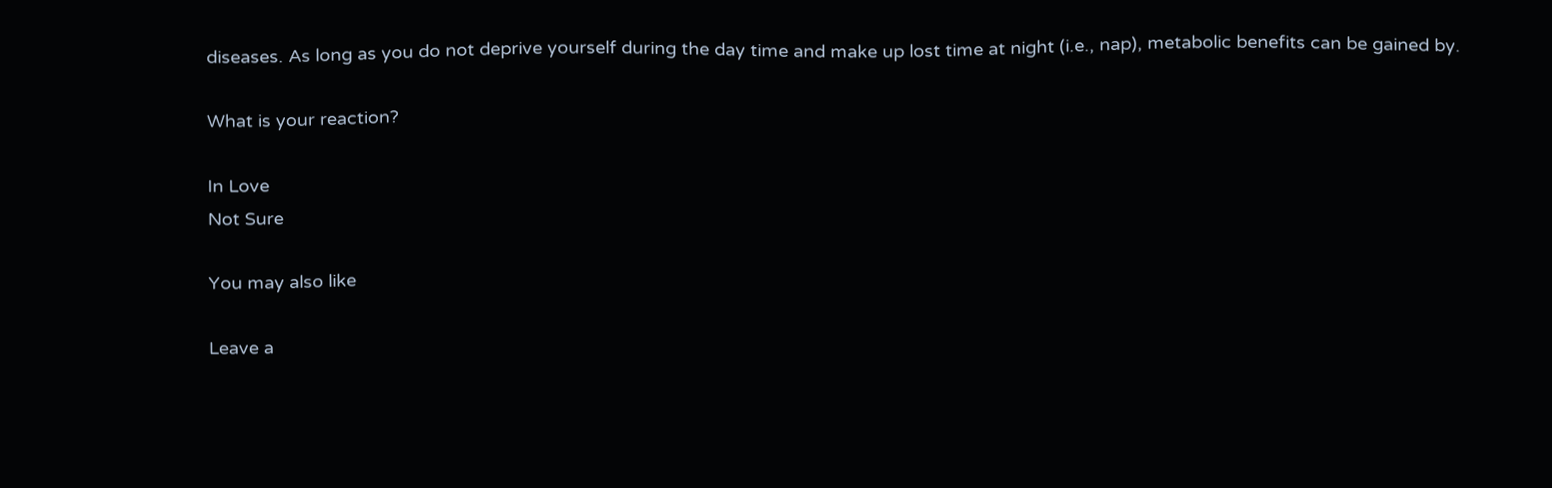diseases. As long as you do not deprive yourself during the day time and make up lost time at night (i.e., nap), metabolic benefits can be gained by.

What is your reaction?

In Love
Not Sure

You may also like

Leave a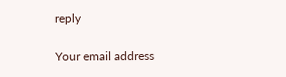reply

Your email address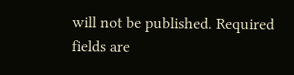will not be published. Required fields are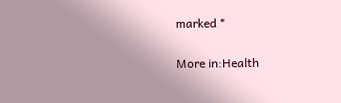marked *

More in:Health